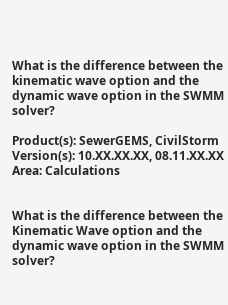What is the difference between the kinematic wave option and the dynamic wave option in the SWMM solver?

Product(s): SewerGEMS, CivilStorm
Version(s): 10.XX.XX.XX, 08.11.XX.XX
Area: Calculations


What is the difference between the Kinematic Wave option and the dynamic wave option in the SWMM solver?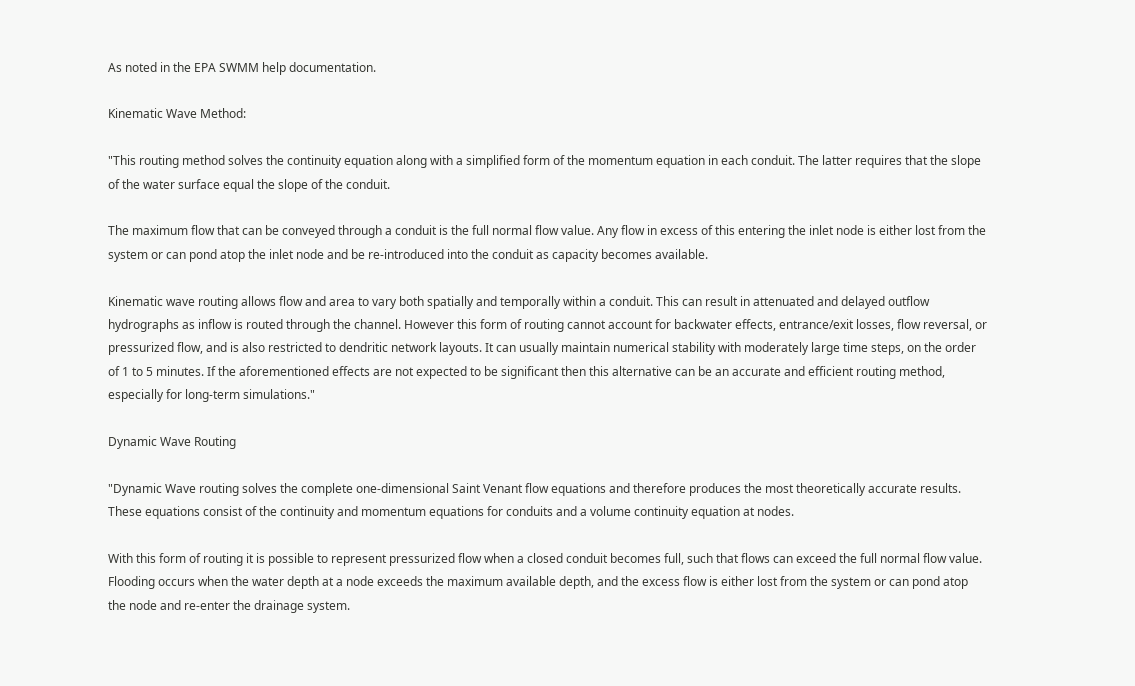As noted in the EPA SWMM help documentation.

Kinematic Wave Method:

"This routing method solves the continuity equation along with a simplified form of the momentum equation in each conduit. The latter requires that the slope of the water surface equal the slope of the conduit.

The maximum flow that can be conveyed through a conduit is the full normal flow value. Any flow in excess of this entering the inlet node is either lost from the system or can pond atop the inlet node and be re-introduced into the conduit as capacity becomes available.

Kinematic wave routing allows flow and area to vary both spatially and temporally within a conduit. This can result in attenuated and delayed outflow hydrographs as inflow is routed through the channel. However this form of routing cannot account for backwater effects, entrance/exit losses, flow reversal, or pressurized flow, and is also restricted to dendritic network layouts. It can usually maintain numerical stability with moderately large time steps, on the order of 1 to 5 minutes. If the aforementioned effects are not expected to be significant then this alternative can be an accurate and efficient routing method, especially for long-term simulations."

Dynamic Wave Routing

"Dynamic Wave routing solves the complete one-dimensional Saint Venant flow equations and therefore produces the most theoretically accurate results. These equations consist of the continuity and momentum equations for conduits and a volume continuity equation at nodes.

With this form of routing it is possible to represent pressurized flow when a closed conduit becomes full, such that flows can exceed the full normal flow value. Flooding occurs when the water depth at a node exceeds the maximum available depth, and the excess flow is either lost from the system or can pond atop the node and re-enter the drainage system.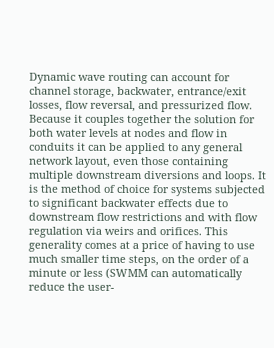Dynamic wave routing can account for channel storage, backwater, entrance/exit losses, flow reversal, and pressurized flow. Because it couples together the solution for both water levels at nodes and flow in conduits it can be applied to any general network layout, even those containing multiple downstream diversions and loops. It is the method of choice for systems subjected to significant backwater effects due to downstream flow restrictions and with flow regulation via weirs and orifices. This generality comes at a price of having to use much smaller time steps, on the order of a minute or less (SWMM can automatically reduce the user-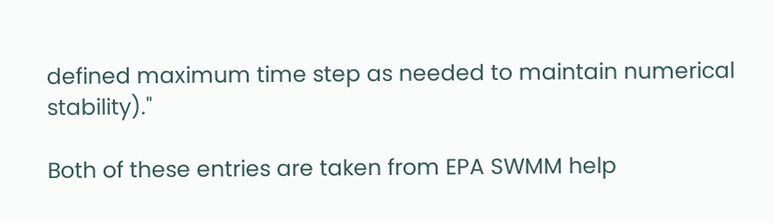defined maximum time step as needed to maintain numerical stability)."

Both of these entries are taken from EPA SWMM help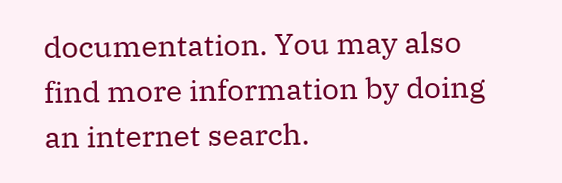documentation. You may also find more information by doing an internet search.